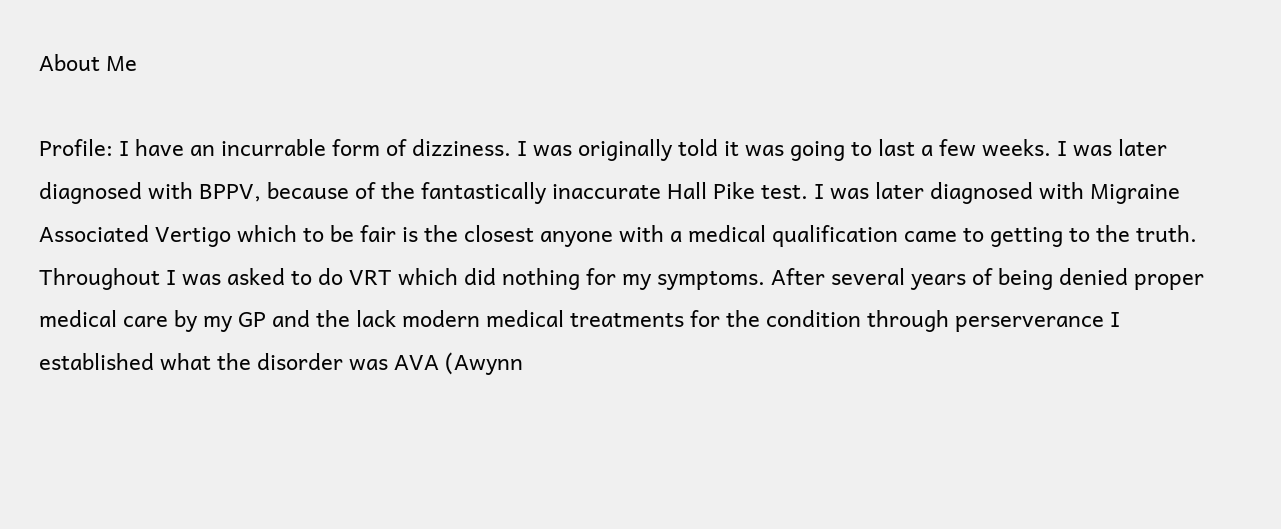About Me

Profile: I have an incurrable form of dizziness. I was originally told it was going to last a few weeks. I was later diagnosed with BPPV, because of the fantastically inaccurate Hall Pike test. I was later diagnosed with Migraine Associated Vertigo which to be fair is the closest anyone with a medical qualification came to getting to the truth. Throughout I was asked to do VRT which did nothing for my symptoms. After several years of being denied proper medical care by my GP and the lack modern medical treatments for the condition through perserverance I established what the disorder was AVA (Awynn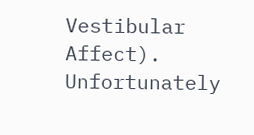Vestibular Affect). Unfortunately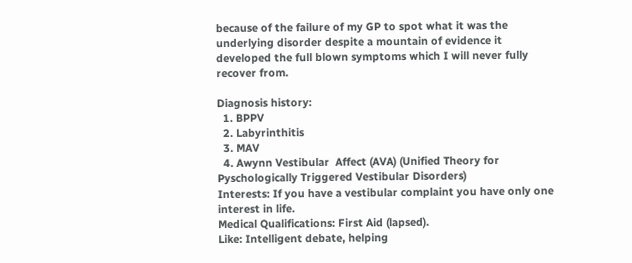because of the failure of my GP to spot what it was the underlying disorder despite a mountain of evidence it developed the full blown symptoms which I will never fully recover from.

Diagnosis history:
  1. BPPV
  2. Labyrinthitis
  3. MAV
  4. Awynn Vestibular  Affect (AVA) (Unified Theory for Pyschologically Triggered Vestibular Disorders)
Interests: If you have a vestibular complaint you have only one interest in life.
Medical Qualifications: First Aid (lapsed).
Like: Intelligent debate, helping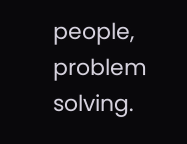people, problem solving.